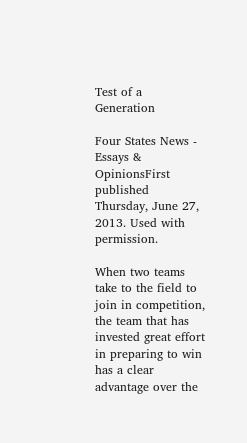Test of a Generation

Four States News - Essays & OpinionsFirst published Thursday, June 27, 2013. Used with permission.

When two teams take to the field to join in competition, the team that has invested great effort in preparing to win has a clear advantage over the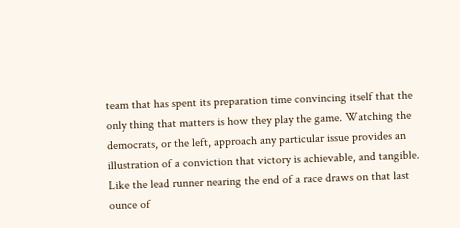team that has spent its preparation time convincing itself that the only thing that matters is how they play the game. Watching the democrats, or the left, approach any particular issue provides an illustration of a conviction that victory is achievable, and tangible. Like the lead runner nearing the end of a race draws on that last ounce of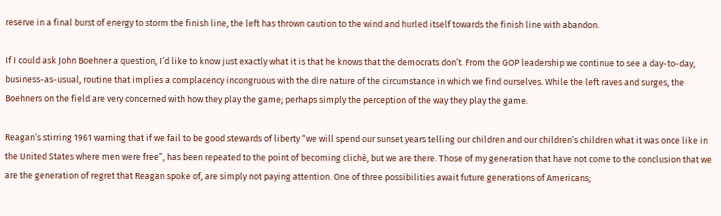reserve in a final burst of energy to storm the finish line, the left has thrown caution to the wind and hurled itself towards the finish line with abandon.

If I could ask John Boehner a question, I’d like to know just exactly what it is that he knows that the democrats don’t. From the GOP leadership we continue to see a day-to-day, business-as-usual, routine that implies a complacency incongruous with the dire nature of the circumstance in which we find ourselves. While the left raves and surges, the Boehners on the field are very concerned with how they play the game; perhaps simply the perception of the way they play the game.

Reagan’s stirring 1961 warning that if we fail to be good stewards of liberty “we will spend our sunset years telling our children and our children’s children what it was once like in the United States where men were free”, has been repeated to the point of becoming cliché, but we are there. Those of my generation that have not come to the conclusion that we are the generation of regret that Reagan spoke of, are simply not paying attention. One of three possibilities await future generations of Americans;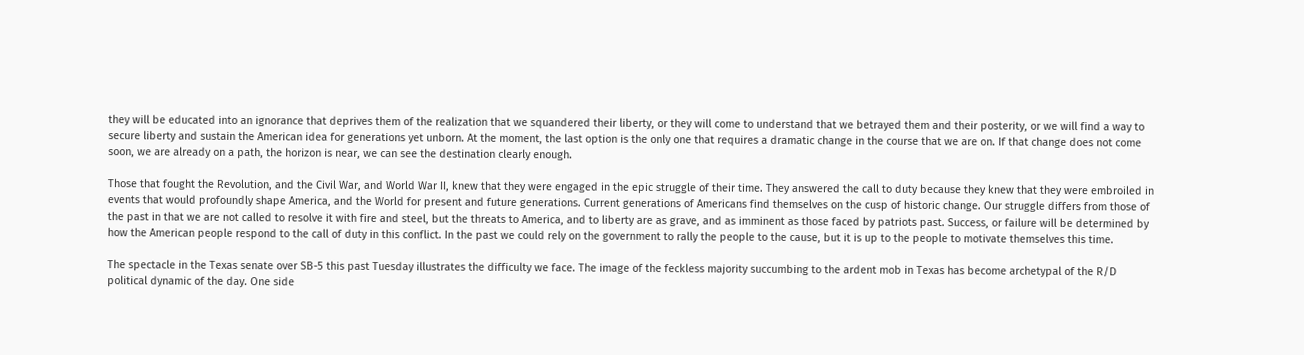they will be educated into an ignorance that deprives them of the realization that we squandered their liberty, or they will come to understand that we betrayed them and their posterity, or we will find a way to secure liberty and sustain the American idea for generations yet unborn. At the moment, the last option is the only one that requires a dramatic change in the course that we are on. If that change does not come soon, we are already on a path, the horizon is near, we can see the destination clearly enough.

Those that fought the Revolution, and the Civil War, and World War II, knew that they were engaged in the epic struggle of their time. They answered the call to duty because they knew that they were embroiled in events that would profoundly shape America, and the World for present and future generations. Current generations of Americans find themselves on the cusp of historic change. Our struggle differs from those of the past in that we are not called to resolve it with fire and steel, but the threats to America, and to liberty are as grave, and as imminent as those faced by patriots past. Success, or failure will be determined by how the American people respond to the call of duty in this conflict. In the past we could rely on the government to rally the people to the cause, but it is up to the people to motivate themselves this time.

The spectacle in the Texas senate over SB-5 this past Tuesday illustrates the difficulty we face. The image of the feckless majority succumbing to the ardent mob in Texas has become archetypal of the R/D political dynamic of the day. One side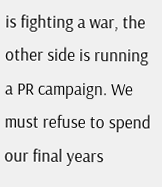is fighting a war, the other side is running a PR campaign. We must refuse to spend our final years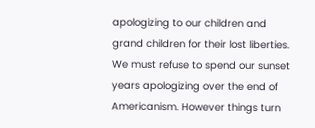apologizing to our children and grand children for their lost liberties. We must refuse to spend our sunset years apologizing over the end of Americanism. However things turn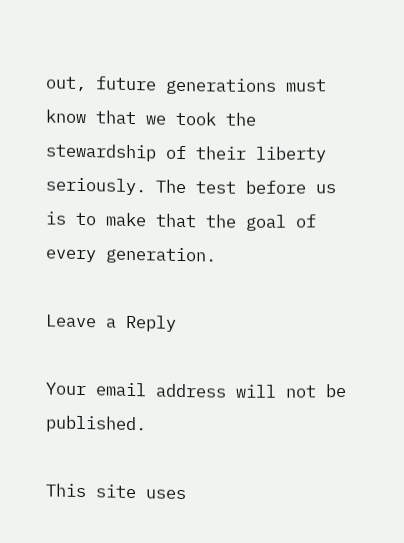out, future generations must know that we took the stewardship of their liberty seriously. The test before us is to make that the goal of every generation.

Leave a Reply

Your email address will not be published.

This site uses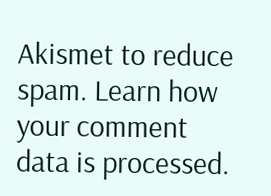Akismet to reduce spam. Learn how your comment data is processed.